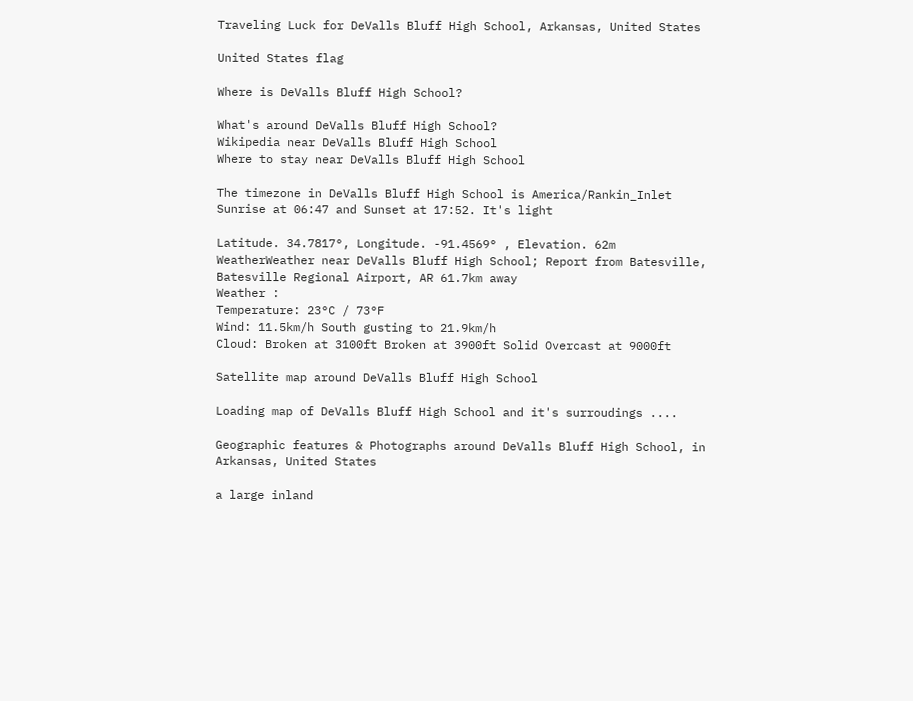Traveling Luck for DeValls Bluff High School, Arkansas, United States

United States flag

Where is DeValls Bluff High School?

What's around DeValls Bluff High School?
Wikipedia near DeValls Bluff High School
Where to stay near DeValls Bluff High School

The timezone in DeValls Bluff High School is America/Rankin_Inlet
Sunrise at 06:47 and Sunset at 17:52. It's light

Latitude. 34.7817°, Longitude. -91.4569° , Elevation. 62m
WeatherWeather near DeValls Bluff High School; Report from Batesville, Batesville Regional Airport, AR 61.7km away
Weather :
Temperature: 23°C / 73°F
Wind: 11.5km/h South gusting to 21.9km/h
Cloud: Broken at 3100ft Broken at 3900ft Solid Overcast at 9000ft

Satellite map around DeValls Bluff High School

Loading map of DeValls Bluff High School and it's surroudings ....

Geographic features & Photographs around DeValls Bluff High School, in Arkansas, United States

a large inland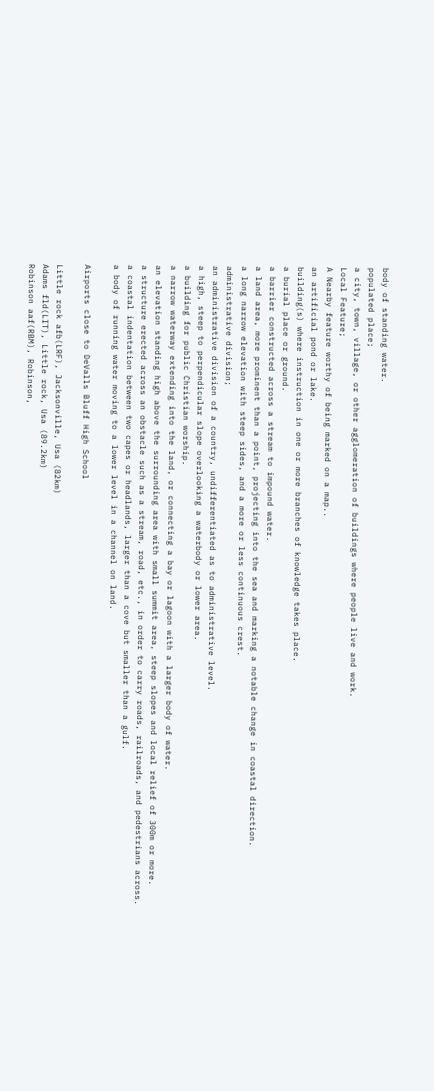body of standing water.
populated place;
a city, town, village, or other agglomeration of buildings where people live and work.
Local Feature;
A Nearby feature worthy of being marked on a map..
an artificial pond or lake.
building(s) where instruction in one or more branches of knowledge takes place.
a burial place or ground.
a barrier constructed across a stream to impound water.
a land area, more prominent than a point, projecting into the sea and marking a notable change in coastal direction.
a long narrow elevation with steep sides, and a more or less continuous crest.
administrative division;
an administrative division of a country, undifferentiated as to administrative level.
a high, steep to perpendicular slope overlooking a waterbody or lower area.
a building for public Christian worship.
a narrow waterway extending into the land, or connecting a bay or lagoon with a larger body of water.
an elevation standing high above the surrounding area with small summit area, steep slopes and local relief of 300m or more.
a structure erected across an obstacle such as a stream, road, etc., in order to carry roads, railroads, and pedestrians across.
a coastal indentation between two capes or headlands, larger than a cove but smaller than a gulf.
a body of running water moving to a lower level in a channel on land.

Airports close to DeValls Bluff High School

Little rock afb(LRF), Jacksonville, Usa (82km)
Adams fld(LIT), Little rock, Usa (89.2km)
Robinson aaf(RBM), Robinson,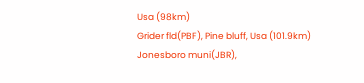Usa (98km)
Grider fld(PBF), Pine bluff, Usa (101.9km)
Jonesboro muni(JBR),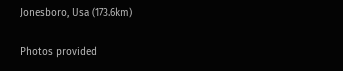Jonesboro, Usa (173.6km)

Photos provided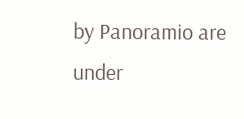by Panoramio are under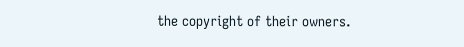the copyright of their owners.